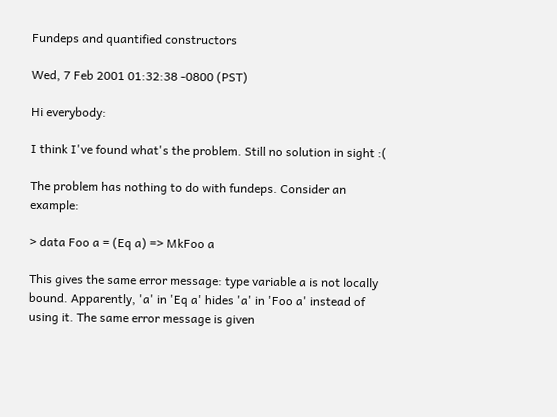Fundeps and quantified constructors

Wed, 7 Feb 2001 01:32:38 -0800 (PST)

Hi everybody:

I think I've found what's the problem. Still no solution in sight :(

The problem has nothing to do with fundeps. Consider an example:

> data Foo a = (Eq a) => MkFoo a

This gives the same error message: type variable a is not locally
bound. Apparently, 'a' in 'Eq a' hides 'a' in 'Foo a' instead of
using it. The same error message is given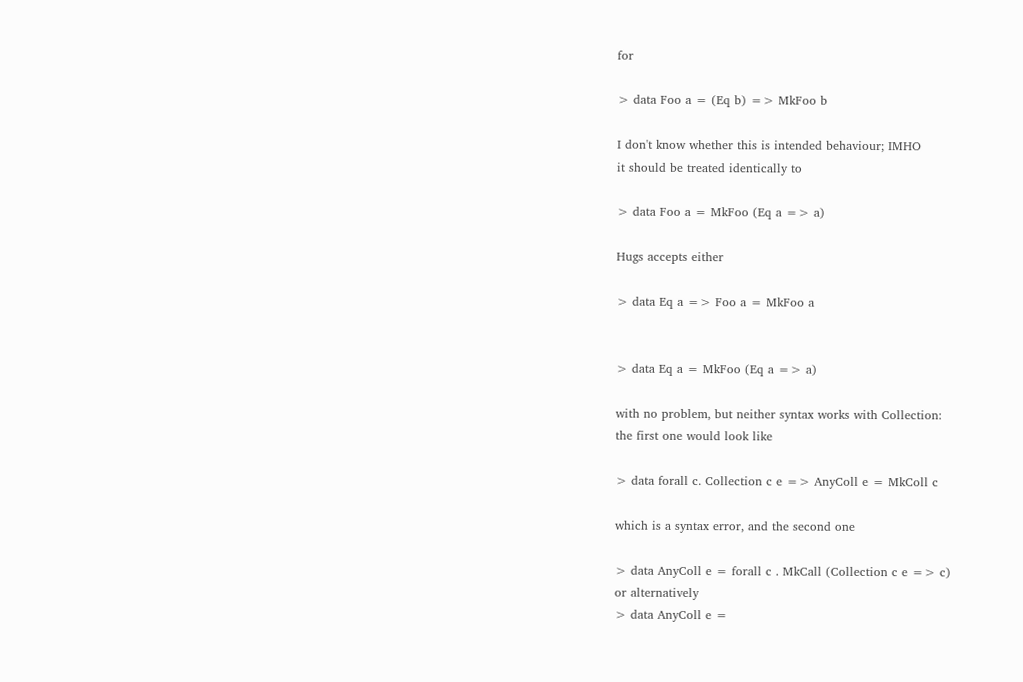for

> data Foo a = (Eq b) => MkFoo b

I don't know whether this is intended behaviour; IMHO
it should be treated identically to

> data Foo a = MkFoo (Eq a => a)

Hugs accepts either

> data Eq a => Foo a = MkFoo a


> data Eq a = MkFoo (Eq a => a)

with no problem, but neither syntax works with Collection:
the first one would look like

> data forall c. Collection c e => AnyColl e = MkColl c

which is a syntax error, and the second one

> data AnyColl e = forall c . MkCall (Collection c e => c)
or alternatively
> data AnyColl e =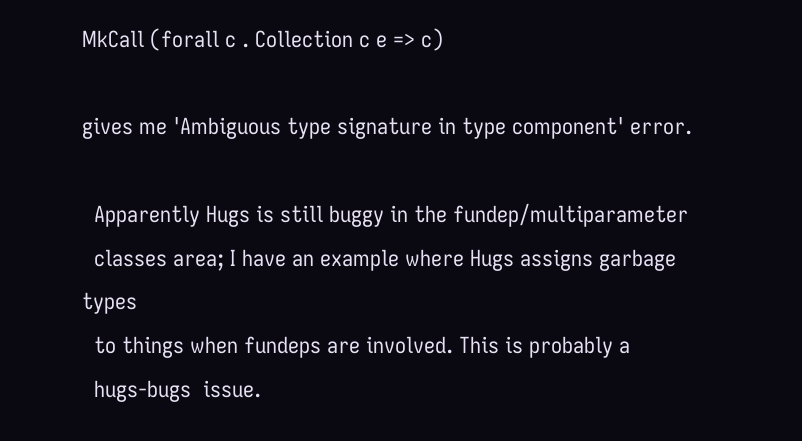MkCall (forall c . Collection c e => c)

gives me 'Ambiguous type signature in type component' error.

  Apparently Hugs is still buggy in the fundep/multiparameter
  classes area; I have an example where Hugs assigns garbage types
  to things when fundeps are involved. This is probably a
  hugs-bugs  issue.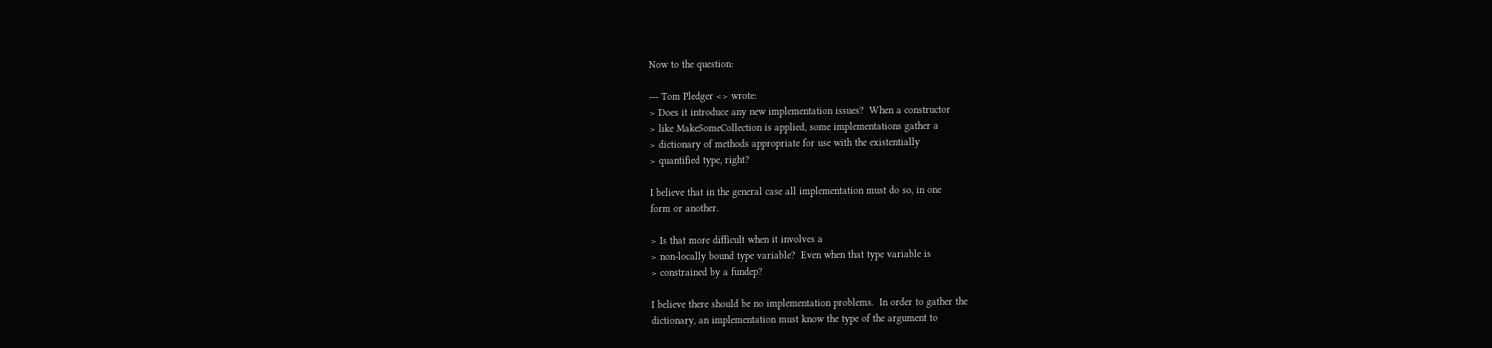Now to the question:

--- Tom Pledger <> wrote:
> Does it introduce any new implementation issues?  When a constructor
> like MakeSomeCollection is applied, some implementations gather a
> dictionary of methods appropriate for use with the existentially
> quantified type, right?

I believe that in the general case all implementation must do so, in one
form or another.

> Is that more difficult when it involves a
> non-locally bound type variable?  Even when that type variable is
> constrained by a fundep?

I believe there should be no implementation problems.  In order to gather the
dictionary, an implementation must know the type of the argument to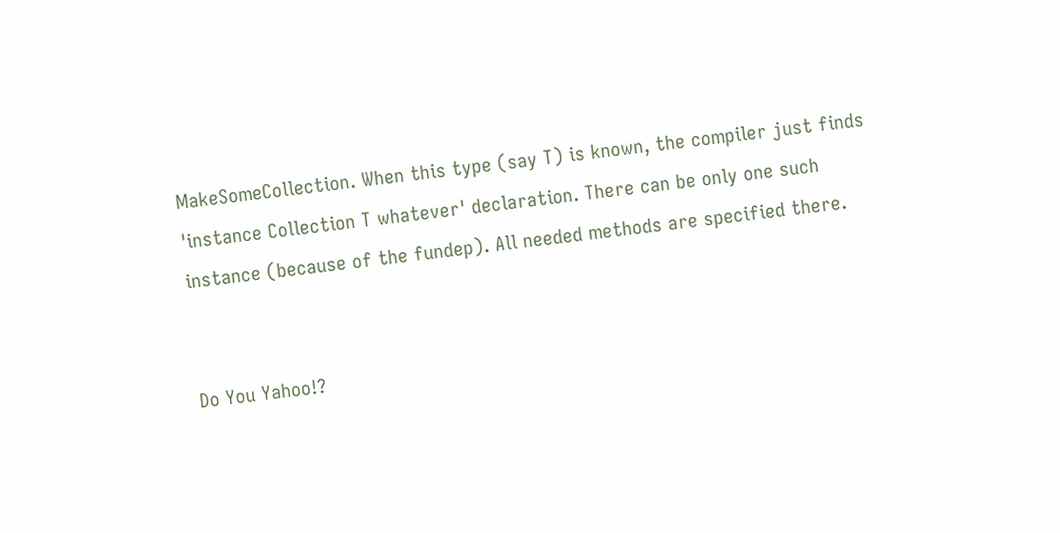MakeSomeCollection. When this type (say T) is known, the compiler just finds
'instance Collection T whatever' declaration. There can be only one such
instance (because of the fundep). All needed methods are specified there.


Do You Yahoo!?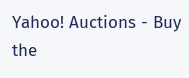Yahoo! Auctions - Buy the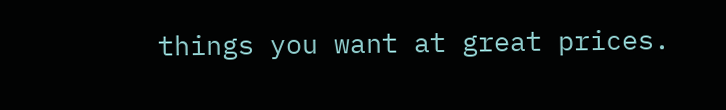things you want at great prices.